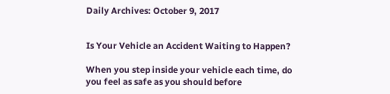Daily Archives: October 9, 2017


Is Your Vehicle an Accident Waiting to Happen?

When you step inside your vehicle each time, do you feel as safe as you should before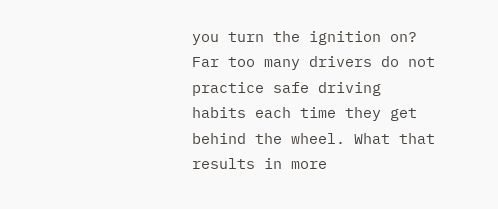you turn the ignition on? Far too many drivers do not practice safe driving habits each time they get behind the wheel. What that results in more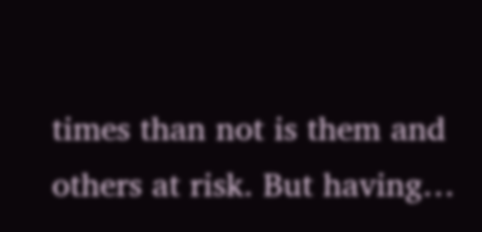times than not is them and others at risk. But having…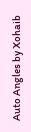Auto Angles by Xohaib